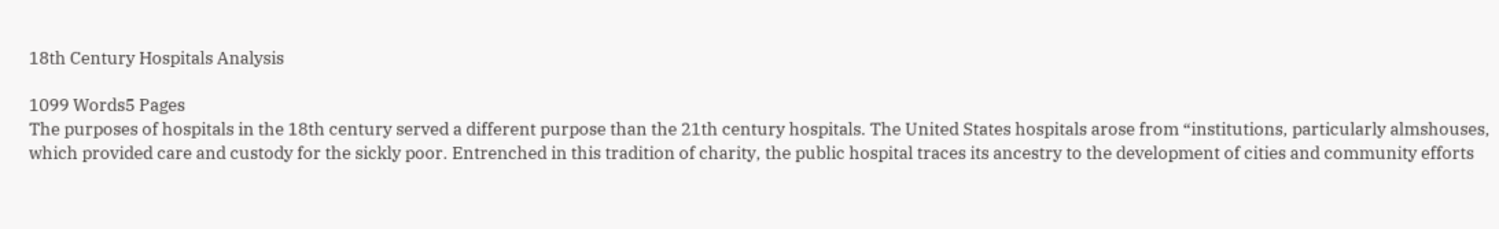18th Century Hospitals Analysis

1099 Words5 Pages
The purposes of hospitals in the 18th century served a different purpose than the 21th century hospitals. The United States hospitals arose from “institutions, particularly almshouses, which provided care and custody for the sickly poor. Entrenched in this tradition of charity, the public hospital traces its ancestry to the development of cities and community efforts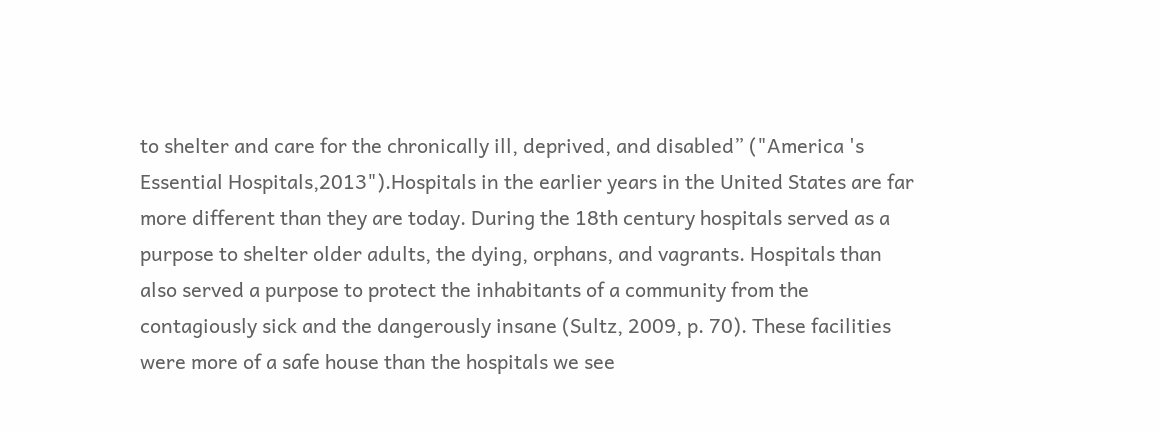to shelter and care for the chronically ill, deprived, and disabled” ("America 's Essential Hospitals,2013").Hospitals in the earlier years in the United States are far more different than they are today. During the 18th century hospitals served as a purpose to shelter older adults, the dying, orphans, and vagrants. Hospitals than also served a purpose to protect the inhabitants of a community from the contagiously sick and the dangerously insane (Sultz, 2009, p. 70). These facilities were more of a safe house than the hospitals we see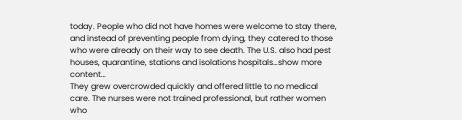today. People who did not have homes were welcome to stay there, and instead of preventing people from dying, they catered to those who were already on their way to see death. The U.S. also had pest houses, quarantine, stations and isolations hospitals…show more content…
They grew overcrowded quickly and offered little to no medical care. The nurses were not trained professional, but rather women who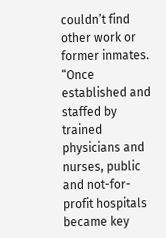couldn’t find other work or former inmates. “Once established and staffed by trained physicians and nurses, public and not-for-profit hospitals became key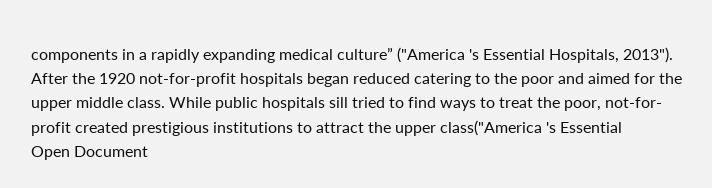components in a rapidly expanding medical culture” ("America 's Essential Hospitals, 2013"). After the 1920 not-for-profit hospitals began reduced catering to the poor and aimed for the upper middle class. While public hospitals sill tried to find ways to treat the poor, not-for-profit created prestigious institutions to attract the upper class("America 's Essential
Open Document